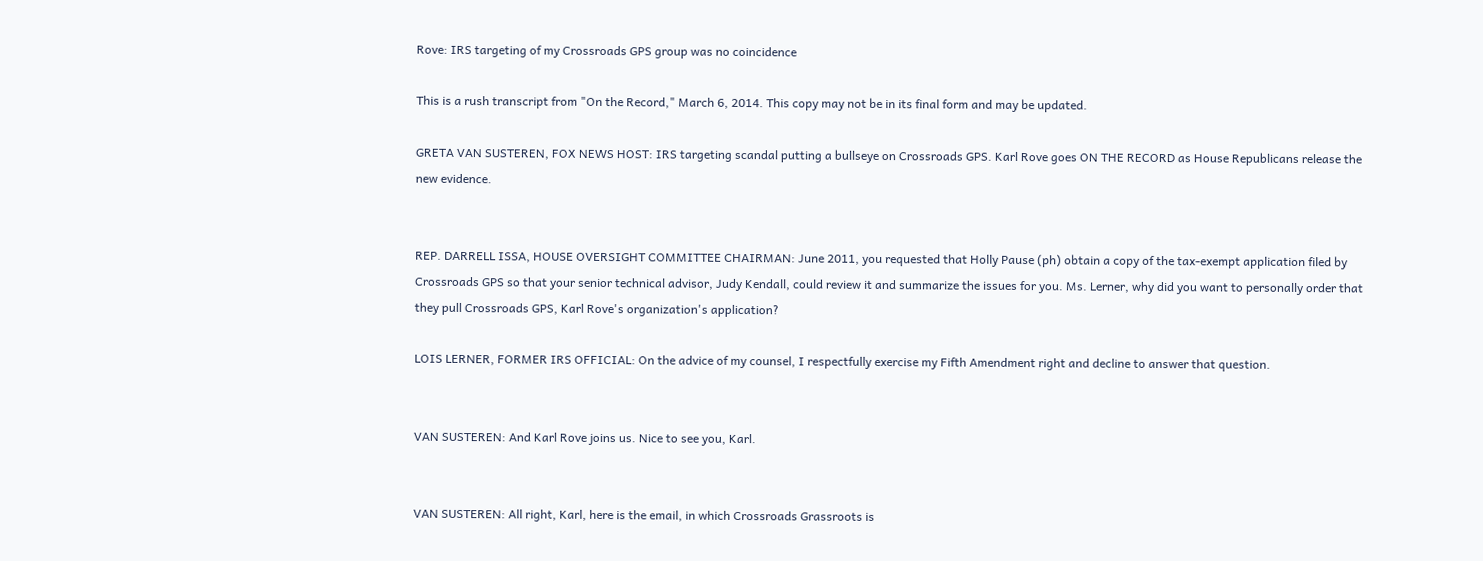Rove: IRS targeting of my Crossroads GPS group was no coincidence

This is a rush transcript from "On the Record," March 6, 2014. This copy may not be in its final form and may be updated.

GRETA VAN SUSTEREN, FOX NEWS HOST: IRS targeting scandal putting a bullseye on Crossroads GPS. Karl Rove goes ON THE RECORD as House Republicans release the new evidence.


REP. DARRELL ISSA, HOUSE OVERSIGHT COMMITTEE CHAIRMAN: June 2011, you requested that Holly Pause (ph) obtain a copy of the tax-exempt application filed by Crossroads GPS so that your senior technical advisor, Judy Kendall, could review it and summarize the issues for you. Ms. Lerner, why did you want to personally order that they pull Crossroads GPS, Karl Rove's organization's application?

LOIS LERNER, FORMER IRS OFFICIAL: On the advice of my counsel, I respectfully exercise my Fifth Amendment right and decline to answer that question.


VAN SUSTEREN: And Karl Rove joins us. Nice to see you, Karl.


VAN SUSTEREN: All right, Karl, here is the email, in which Crossroads Grassroots is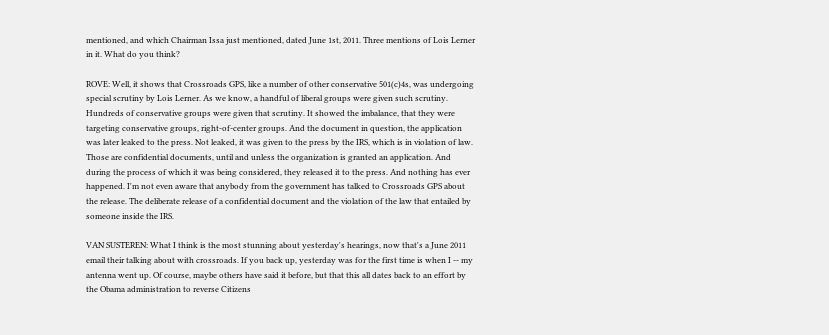mentioned, and which Chairman Issa just mentioned, dated June 1st, 2011. Three mentions of Lois Lerner in it. What do you think?

ROVE: Well, it shows that Crossroads GPS, like a number of other conservative 501(c)4s, was undergoing special scrutiny by Lois Lerner. As we know, a handful of liberal groups were given such scrutiny. Hundreds of conservative groups were given that scrutiny. It showed the imbalance, that they were targeting conservative groups, right-of-center groups. And the document in question, the application was later leaked to the press. Not leaked, it was given to the press by the IRS, which is in violation of law. Those are confidential documents, until and unless the organization is granted an application. And during the process of which it was being considered, they released it to the press. And nothing has ever happened. I'm not even aware that anybody from the government has talked to Crossroads GPS about the release. The deliberate release of a confidential document and the violation of the law that entailed by someone inside the IRS.

VAN SUSTEREN: What I think is the most stunning about yesterday's hearings, now that's a June 2011 email their talking about with crossroads. If you back up, yesterday was for the first time is when I -- my antenna went up. Of course, maybe others have said it before, but that this all dates back to an effort by the Obama administration to reverse Citizens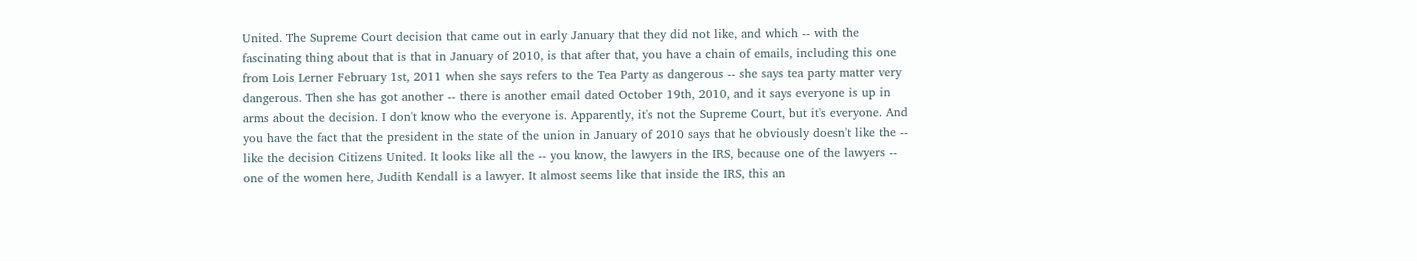United. The Supreme Court decision that came out in early January that they did not like, and which -- with the fascinating thing about that is that in January of 2010, is that after that, you have a chain of emails, including this one from Lois Lerner February 1st, 2011 when she says refers to the Tea Party as dangerous -- she says tea party matter very dangerous. Then she has got another -- there is another email dated October 19th, 2010, and it says everyone is up in arms about the decision. I don't know who the everyone is. Apparently, it's not the Supreme Court, but it's everyone. And you have the fact that the president in the state of the union in January of 2010 says that he obviously doesn't like the -- like the decision Citizens United. It looks like all the -- you know, the lawyers in the IRS, because one of the lawyers -- one of the women here, Judith Kendall is a lawyer. It almost seems like that inside the IRS, this an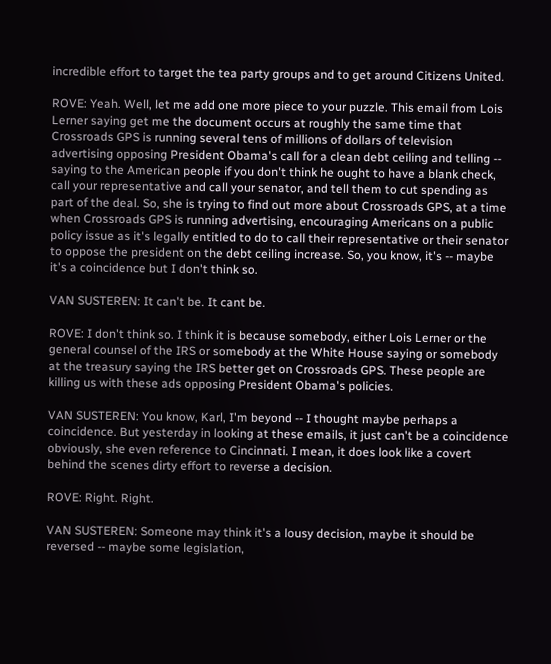incredible effort to target the tea party groups and to get around Citizens United.

ROVE: Yeah. Well, let me add one more piece to your puzzle. This email from Lois Lerner saying get me the document occurs at roughly the same time that Crossroads GPS is running several tens of millions of dollars of television advertising opposing President Obama's call for a clean debt ceiling and telling -- saying to the American people if you don't think he ought to have a blank check, call your representative and call your senator, and tell them to cut spending as part of the deal. So, she is trying to find out more about Crossroads GPS, at a time when Crossroads GPS is running advertising, encouraging Americans on a public policy issue as it's legally entitled to do to call their representative or their senator to oppose the president on the debt ceiling increase. So, you know, it's -- maybe it's a coincidence but I don't think so.

VAN SUSTEREN: It can't be. It cant be.

ROVE: I don't think so. I think it is because somebody, either Lois Lerner or the general counsel of the IRS or somebody at the White House saying or somebody at the treasury saying the IRS better get on Crossroads GPS. These people are killing us with these ads opposing President Obama's policies.

VAN SUSTEREN: You know, Karl, I'm beyond -- I thought maybe perhaps a coincidence. But yesterday in looking at these emails, it just can't be a coincidence obviously, she even reference to Cincinnati. I mean, it does look like a covert behind the scenes dirty effort to reverse a decision.

ROVE: Right. Right.

VAN SUSTEREN: Someone may think it's a lousy decision, maybe it should be reversed -- maybe some legislation,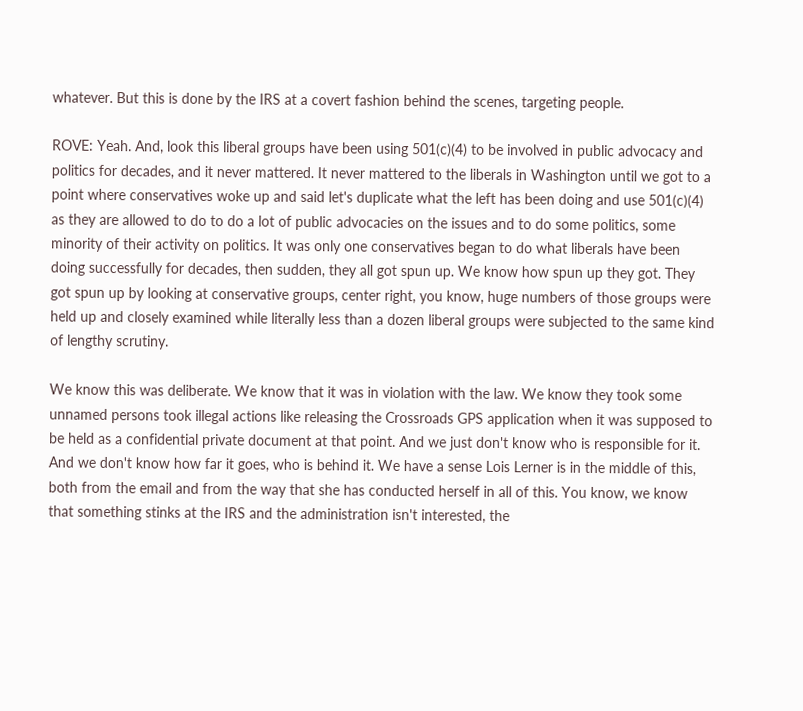whatever. But this is done by the IRS at a covert fashion behind the scenes, targeting people.

ROVE: Yeah. And, look this liberal groups have been using 501(c)(4) to be involved in public advocacy and politics for decades, and it never mattered. It never mattered to the liberals in Washington until we got to a point where conservatives woke up and said let's duplicate what the left has been doing and use 501(c)(4) as they are allowed to do to do a lot of public advocacies on the issues and to do some politics, some minority of their activity on politics. It was only one conservatives began to do what liberals have been doing successfully for decades, then sudden, they all got spun up. We know how spun up they got. They got spun up by looking at conservative groups, center right, you know, huge numbers of those groups were held up and closely examined while literally less than a dozen liberal groups were subjected to the same kind of lengthy scrutiny.

We know this was deliberate. We know that it was in violation with the law. We know they took some unnamed persons took illegal actions like releasing the Crossroads GPS application when it was supposed to be held as a confidential private document at that point. And we just don't know who is responsible for it. And we don't know how far it goes, who is behind it. We have a sense Lois Lerner is in the middle of this, both from the email and from the way that she has conducted herself in all of this. You know, we know that something stinks at the IRS and the administration isn't interested, the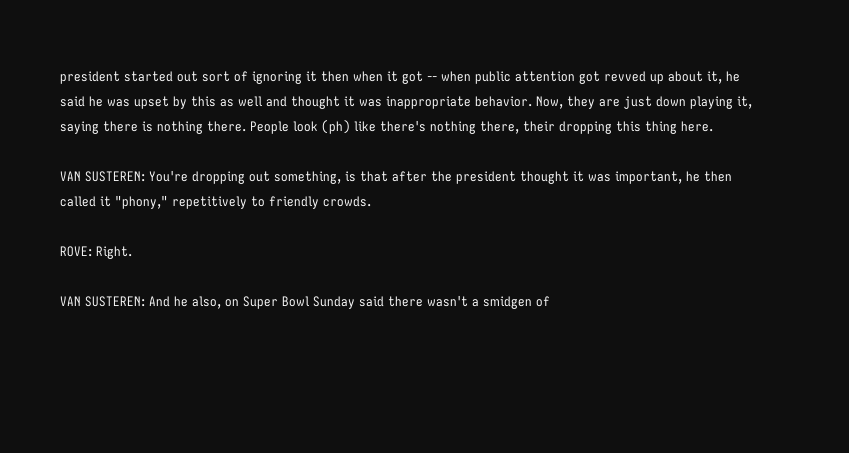president started out sort of ignoring it then when it got -- when public attention got revved up about it, he said he was upset by this as well and thought it was inappropriate behavior. Now, they are just down playing it, saying there is nothing there. People look (ph) like there's nothing there, their dropping this thing here.

VAN SUSTEREN: You're dropping out something, is that after the president thought it was important, he then called it "phony," repetitively to friendly crowds.

ROVE: Right.

VAN SUSTEREN: And he also, on Super Bowl Sunday said there wasn't a smidgen of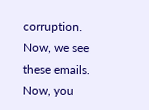corruption. Now, we see these emails. Now, you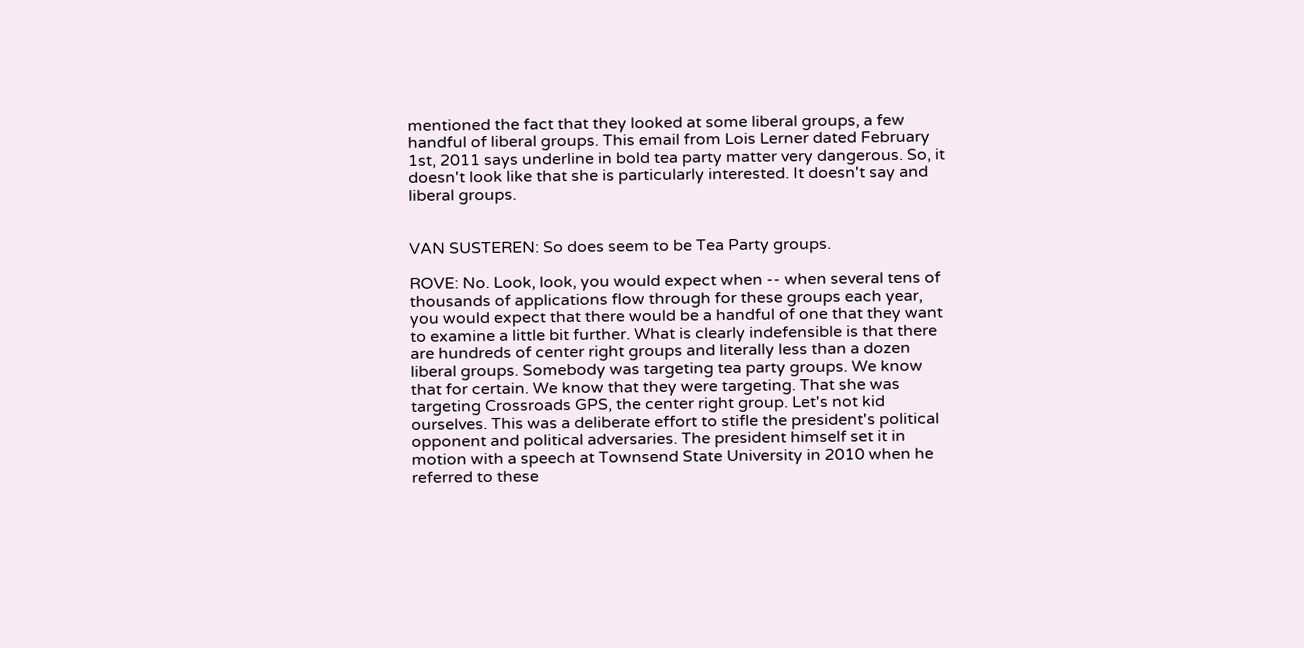mentioned the fact that they looked at some liberal groups, a few handful of liberal groups. This email from Lois Lerner dated February 1st, 2011 says underline in bold tea party matter very dangerous. So, it doesn't look like that she is particularly interested. It doesn't say and liberal groups.


VAN SUSTEREN: So does seem to be Tea Party groups.

ROVE: No. Look, look, you would expect when -- when several tens of thousands of applications flow through for these groups each year, you would expect that there would be a handful of one that they want to examine a little bit further. What is clearly indefensible is that there are hundreds of center right groups and literally less than a dozen liberal groups. Somebody was targeting tea party groups. We know that for certain. We know that they were targeting. That she was targeting Crossroads GPS, the center right group. Let's not kid ourselves. This was a deliberate effort to stifle the president's political opponent and political adversaries. The president himself set it in motion with a speech at Townsend State University in 2010 when he referred to these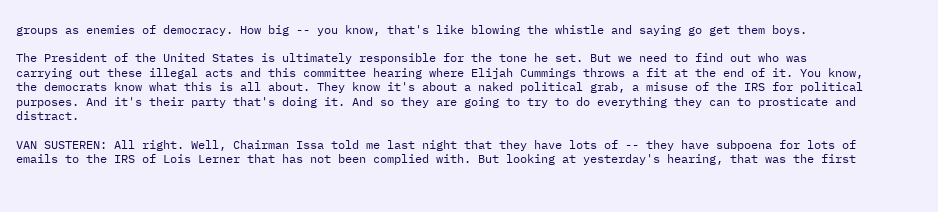groups as enemies of democracy. How big -- you know, that's like blowing the whistle and saying go get them boys.

The President of the United States is ultimately responsible for the tone he set. But we need to find out who was carrying out these illegal acts and this committee hearing where Elijah Cummings throws a fit at the end of it. You know, the democrats know what this is all about. They know it's about a naked political grab, a misuse of the IRS for political purposes. And it's their party that's doing it. And so they are going to try to do everything they can to prosticate and distract.

VAN SUSTEREN: All right. Well, Chairman Issa told me last night that they have lots of -- they have subpoena for lots of emails to the IRS of Lois Lerner that has not been complied with. But looking at yesterday's hearing, that was the first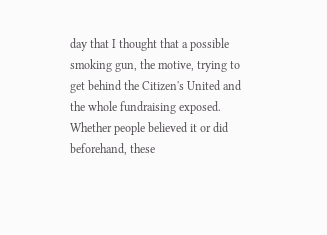day that I thought that a possible smoking gun, the motive, trying to get behind the Citizen's United and the whole fundraising exposed. Whether people believed it or did beforehand, these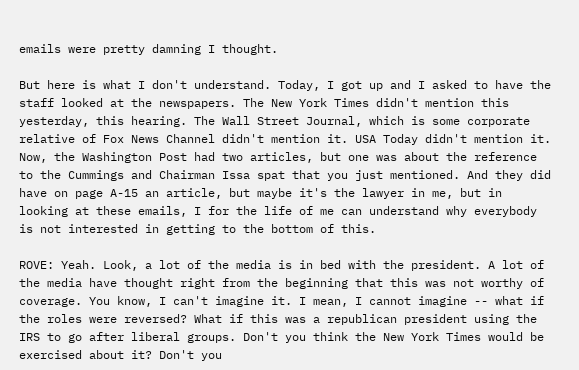emails were pretty damning I thought.

But here is what I don't understand. Today, I got up and I asked to have the staff looked at the newspapers. The New York Times didn't mention this yesterday, this hearing. The Wall Street Journal, which is some corporate relative of Fox News Channel didn't mention it. USA Today didn't mention it. Now, the Washington Post had two articles, but one was about the reference to the Cummings and Chairman Issa spat that you just mentioned. And they did have on page A-15 an article, but maybe it's the lawyer in me, but in looking at these emails, I for the life of me can understand why everybody is not interested in getting to the bottom of this.

ROVE: Yeah. Look, a lot of the media is in bed with the president. A lot of the media have thought right from the beginning that this was not worthy of coverage. You know, I can't imagine it. I mean, I cannot imagine -- what if the roles were reversed? What if this was a republican president using the IRS to go after liberal groups. Don't you think the New York Times would be exercised about it? Don't you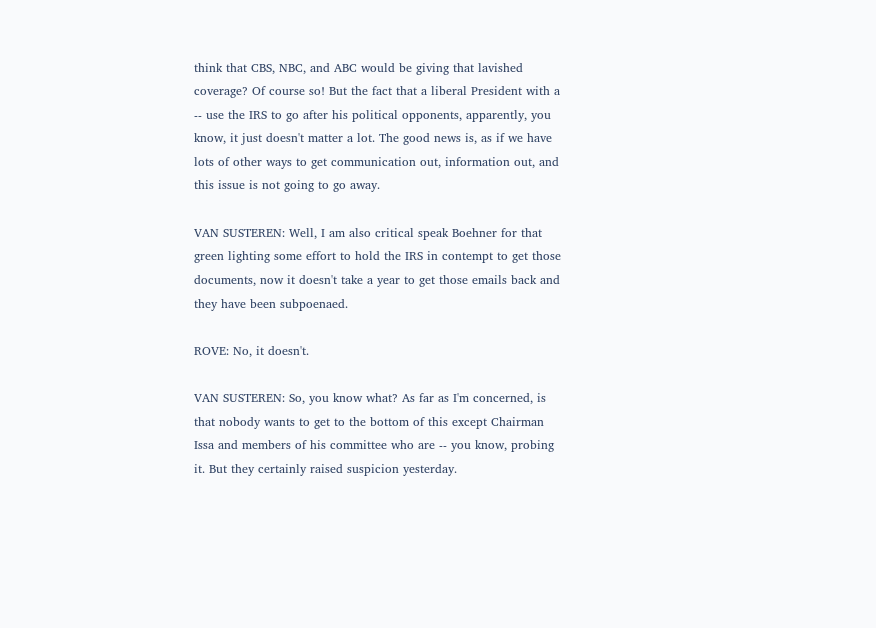think that CBS, NBC, and ABC would be giving that lavished coverage? Of course so! But the fact that a liberal President with a -- use the IRS to go after his political opponents, apparently, you know, it just doesn't matter a lot. The good news is, as if we have lots of other ways to get communication out, information out, and this issue is not going to go away.

VAN SUSTEREN: Well, I am also critical speak Boehner for that green lighting some effort to hold the IRS in contempt to get those documents, now it doesn't take a year to get those emails back and they have been subpoenaed.

ROVE: No, it doesn't.

VAN SUSTEREN: So, you know what? As far as I'm concerned, is that nobody wants to get to the bottom of this except Chairman Issa and members of his committee who are -- you know, probing it. But they certainly raised suspicion yesterday.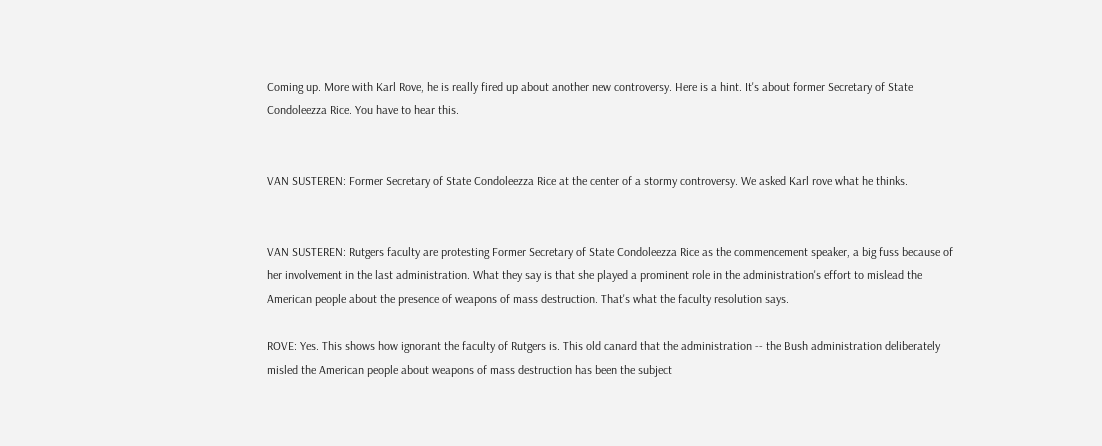Coming up. More with Karl Rove, he is really fired up about another new controversy. Here is a hint. It's about former Secretary of State Condoleezza Rice. You have to hear this.


VAN SUSTEREN: Former Secretary of State Condoleezza Rice at the center of a stormy controversy. We asked Karl rove what he thinks.


VAN SUSTEREN: Rutgers faculty are protesting Former Secretary of State Condoleezza Rice as the commencement speaker, a big fuss because of her involvement in the last administration. What they say is that she played a prominent role in the administration's effort to mislead the American people about the presence of weapons of mass destruction. That's what the faculty resolution says.

ROVE: Yes. This shows how ignorant the faculty of Rutgers is. This old canard that the administration -- the Bush administration deliberately misled the American people about weapons of mass destruction has been the subject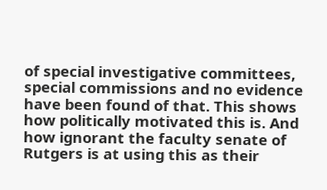of special investigative committees, special commissions and no evidence have been found of that. This shows how politically motivated this is. And how ignorant the faculty senate of Rutgers is at using this as their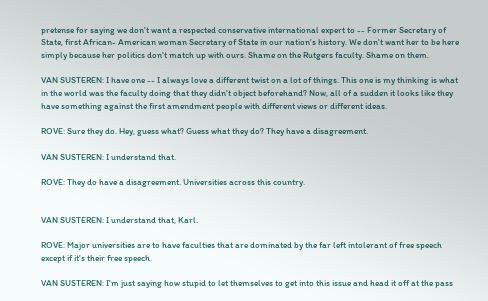pretense for saying we don't want a respected conservative international expert to -- Former Secretary of State, first African- American woman Secretary of State in our nation's history. We don't want her to be here simply because her politics don't match up with ours. Shame on the Rutgers faculty. Shame on them.

VAN SUSTEREN: I have one -- I always love a different twist on a lot of things. This one is my thinking is what in the world was the faculty doing that they didn't object beforehand? Now, all of a sudden it looks like they have something against the first amendment people with different views or different ideas.

ROVE: Sure they do. Hey, guess what? Guess what they do? They have a disagreement.

VAN SUSTEREN: I understand that.

ROVE: They do have a disagreement. Universities across this country.


VAN SUSTEREN: I understand that, Karl.

ROVE: Major universities are to have faculties that are dominated by the far left intolerant of free speech except if it's their free speech.

VAN SUSTEREN: I'm just saying how stupid to let themselves to get into this issue and head it off at the pass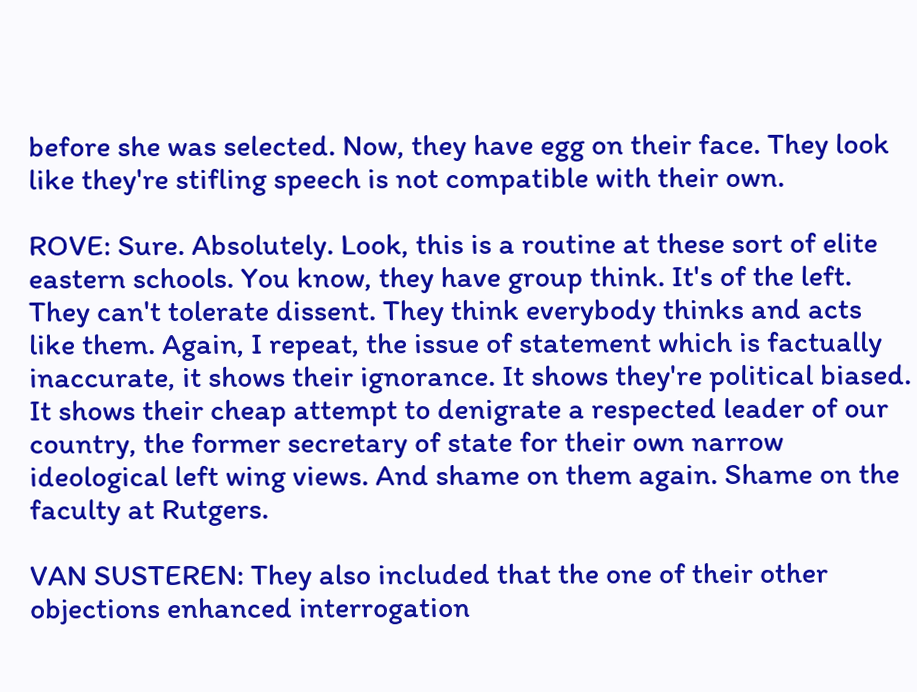before she was selected. Now, they have egg on their face. They look like they're stifling speech is not compatible with their own.

ROVE: Sure. Absolutely. Look, this is a routine at these sort of elite eastern schools. You know, they have group think. It's of the left. They can't tolerate dissent. They think everybody thinks and acts like them. Again, I repeat, the issue of statement which is factually inaccurate, it shows their ignorance. It shows they're political biased. It shows their cheap attempt to denigrate a respected leader of our country, the former secretary of state for their own narrow ideological left wing views. And shame on them again. Shame on the faculty at Rutgers.

VAN SUSTEREN: They also included that the one of their other objections enhanced interrogation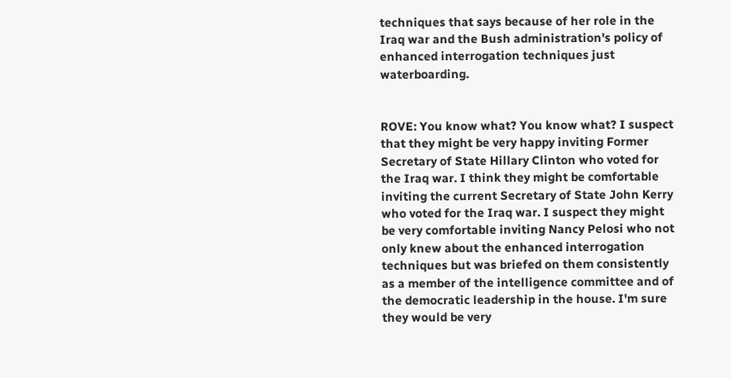techniques that says because of her role in the Iraq war and the Bush administration's policy of enhanced interrogation techniques just waterboarding.


ROVE: You know what? You know what? I suspect that they might be very happy inviting Former Secretary of State Hillary Clinton who voted for the Iraq war. I think they might be comfortable inviting the current Secretary of State John Kerry who voted for the Iraq war. I suspect they might be very comfortable inviting Nancy Pelosi who not only knew about the enhanced interrogation techniques but was briefed on them consistently as a member of the intelligence committee and of the democratic leadership in the house. I'm sure they would be very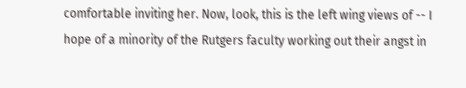comfortable inviting her. Now, look, this is the left wing views of -- I hope of a minority of the Rutgers faculty working out their angst in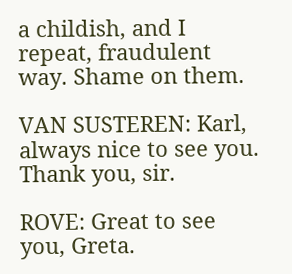a childish, and I repeat, fraudulent way. Shame on them.

VAN SUSTEREN: Karl, always nice to see you. Thank you, sir.

ROVE: Great to see you, Greta.